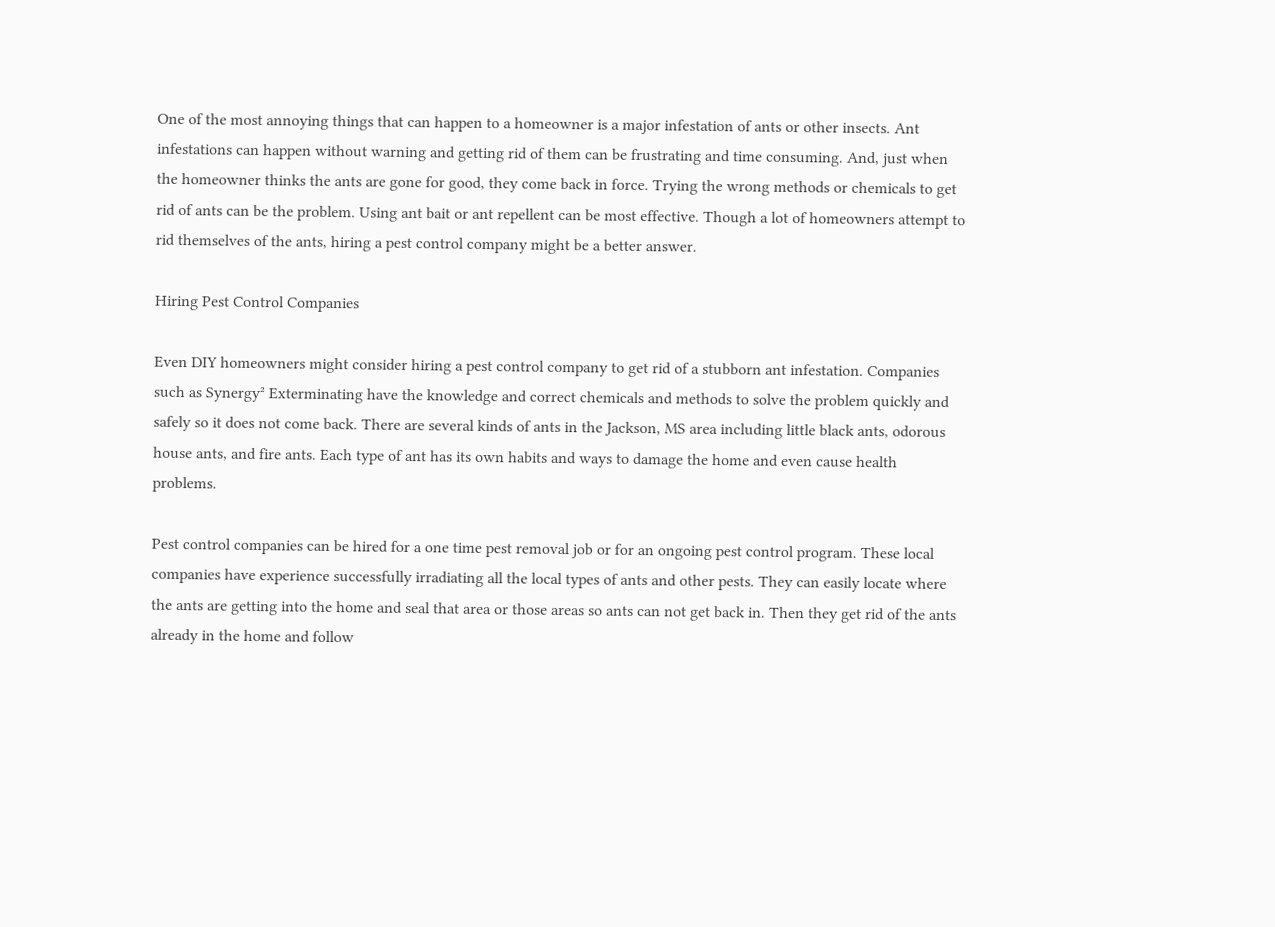One of the most annoying things that can happen to a homeowner is a major infestation of ants or other insects. Ant infestations can happen without warning and getting rid of them can be frustrating and time consuming. And, just when the homeowner thinks the ants are gone for good, they come back in force. Trying the wrong methods or chemicals to get rid of ants can be the problem. Using ant bait or ant repellent can be most effective. Though a lot of homeowners attempt to rid themselves of the ants, hiring a pest control company might be a better answer.

Hiring Pest Control Companies

Even DIY homeowners might consider hiring a pest control company to get rid of a stubborn ant infestation. Companies such as Synergy² Exterminating have the knowledge and correct chemicals and methods to solve the problem quickly and safely so it does not come back. There are several kinds of ants in the Jackson, MS area including little black ants, odorous house ants, and fire ants. Each type of ant has its own habits and ways to damage the home and even cause health problems.

Pest control companies can be hired for a one time pest removal job or for an ongoing pest control program. These local companies have experience successfully irradiating all the local types of ants and other pests. They can easily locate where the ants are getting into the home and seal that area or those areas so ants can not get back in. Then they get rid of the ants already in the home and follow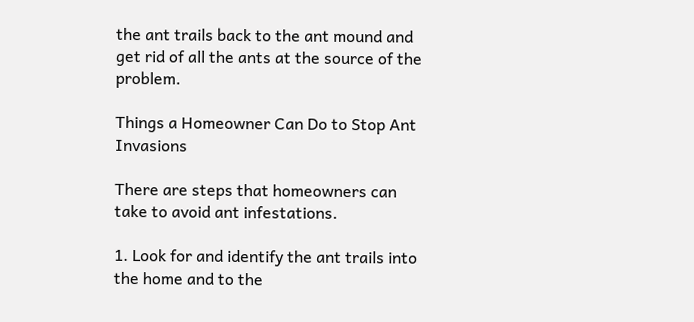the ant trails back to the ant mound and get rid of all the ants at the source of the problem.

Things a Homeowner Can Do to Stop Ant Invasions

There are steps that homeowners can take to avoid ant infestations.

1. Look for and identify the ant trails into the home and to the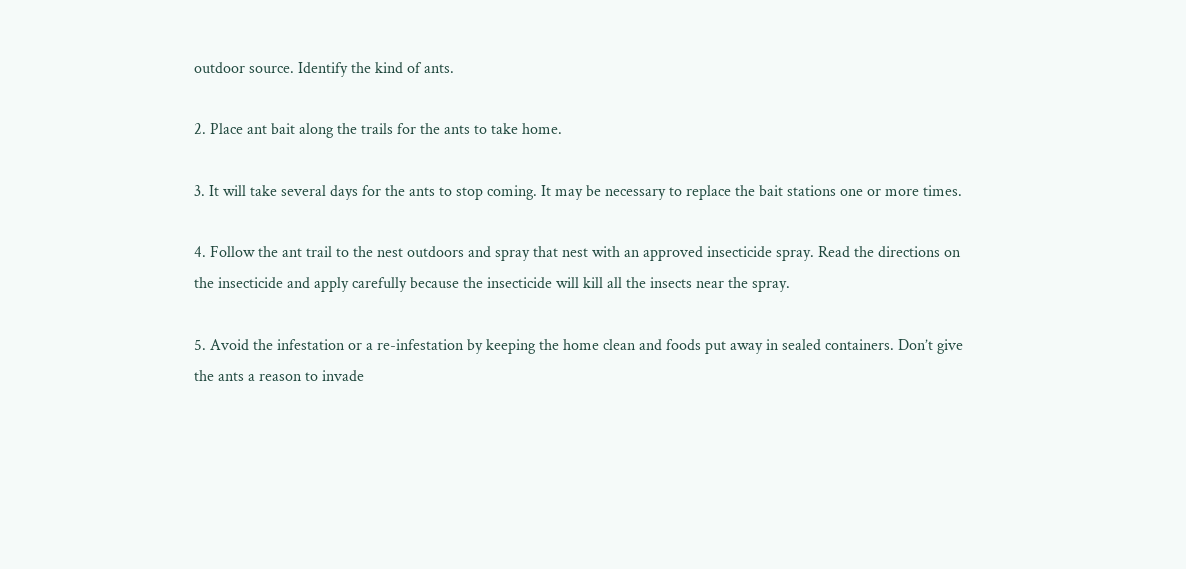outdoor source. Identify the kind of ants.

2. Place ant bait along the trails for the ants to take home.

3. It will take several days for the ants to stop coming. It may be necessary to replace the bait stations one or more times.

4. Follow the ant trail to the nest outdoors and spray that nest with an approved insecticide spray. Read the directions on the insecticide and apply carefully because the insecticide will kill all the insects near the spray.

5. Avoid the infestation or a re-infestation by keeping the home clean and foods put away in sealed containers. Don’t give the ants a reason to invade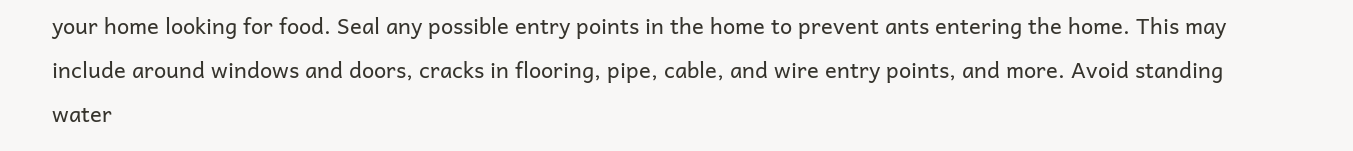your home looking for food. Seal any possible entry points in the home to prevent ants entering the home. This may include around windows and doors, cracks in flooring, pipe, cable, and wire entry points, and more. Avoid standing water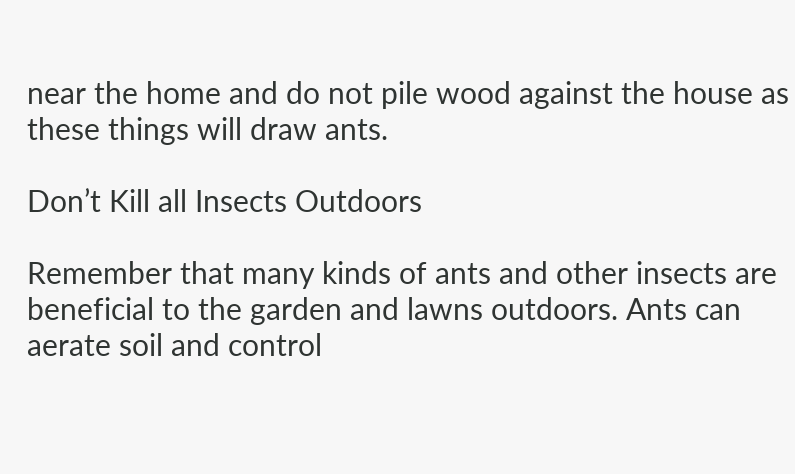near the home and do not pile wood against the house as these things will draw ants.

Don’t Kill all Insects Outdoors

Remember that many kinds of ants and other insects are beneficial to the garden and lawns outdoors. Ants can aerate soil and control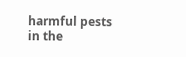harmful pests in the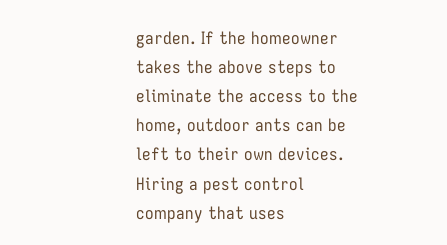garden. If the homeowner takes the above steps to eliminate the access to the home, outdoor ants can be left to their own devices. Hiring a pest control company that uses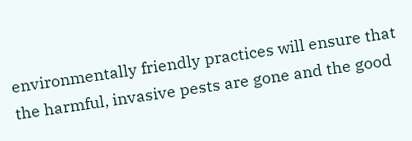environmentally friendly practices will ensure that the harmful, invasive pests are gone and the good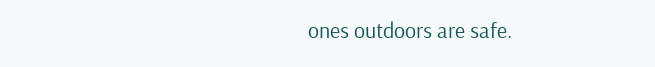ones outdoors are safe.